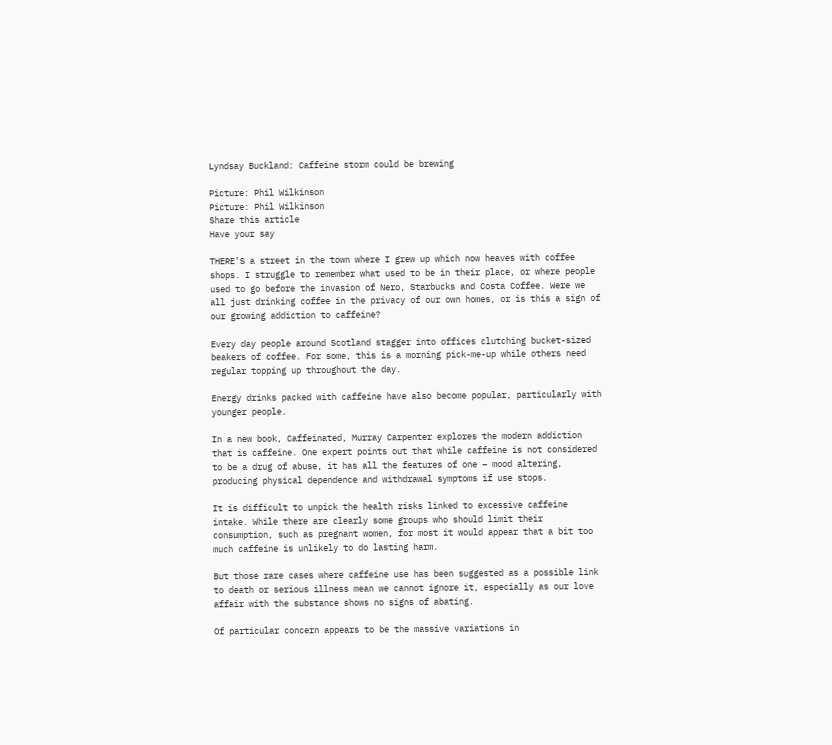Lyndsay Buckland: Caffeine storm could be brewing

Picture: Phil Wilkinson
Picture: Phil Wilkinson
Share this article
Have your say

THERE’S a street in the town where I grew up which now heaves with coffee shops. I struggle to remember what used to be in their place, or where people used to go before the invasion of Nero, Starbucks and Costa Coffee. Were we all just drinking coffee in the privacy of our own homes, or is this a sign of our growing addiction to caffeine?

Every day people around Scotland stagger into offices clutching bucket-sized beakers of coffee. For some, this is a morning pick-me-up while others need regular topping up throughout the day.

Energy drinks packed with caffeine have also become popular, particularly with younger people.

In a new book, Caffeinated, Murray Carpenter explores the modern addiction that is caffeine. One expert points out that while caffeine is not considered to be a drug of abuse, it has all the features of one – mood altering, producing physical dependence and withdrawal symptoms if use stops.

It is difficult to unpick the health risks linked to excessive caffeine intake. While there are clearly some groups who should limit their consumption, such as pregnant women, for most it would appear that a bit too much caffeine is unlikely to do lasting harm.

But those rare cases where caffeine use has been suggested as a possible link to death or serious illness mean we cannot ignore it, especially as our love affair with the substance shows no signs of abating.

Of particular concern appears to be the massive variations in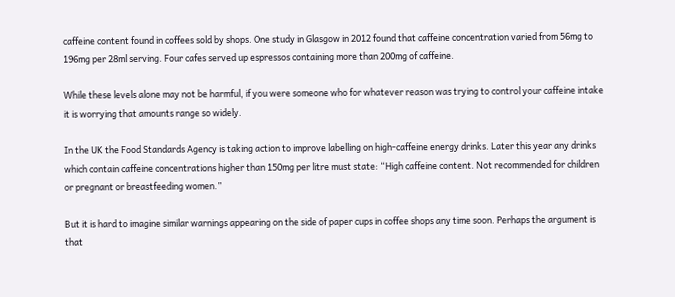caffeine content found in coffees sold by shops. One study in Glasgow in 2012 found that caffeine concentration varied from 56mg to 196mg per 28ml serving. Four cafes served up espressos containing more than 200mg of caffeine.

While these levels alone may not be harmful, if you were someone who for whatever reason was trying to control your caffeine intake it is worrying that amounts range so widely.

In the UK the Food Standards Agency is taking action to improve labelling on high-caffeine energy drinks. Later this year any drinks which contain caffeine concentrations higher than 150mg per litre must state: “High caffeine content. Not recommended for children or pregnant or breastfeeding women.”

But it is hard to imagine similar warnings appearing on the side of paper cups in coffee shops any time soon. Perhaps the argument is that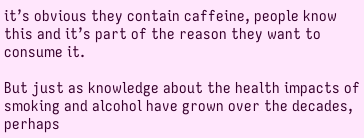it’s obvious they contain caffeine, people know this and it’s part of the reason they want to consume it.

But just as knowledge about the health impacts of smoking and alcohol have grown over the decades, perhaps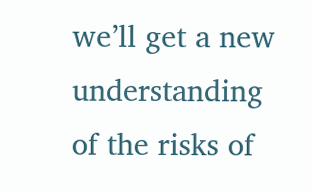we’ll get a new understanding of the risks of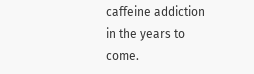caffeine addiction in the years to come.